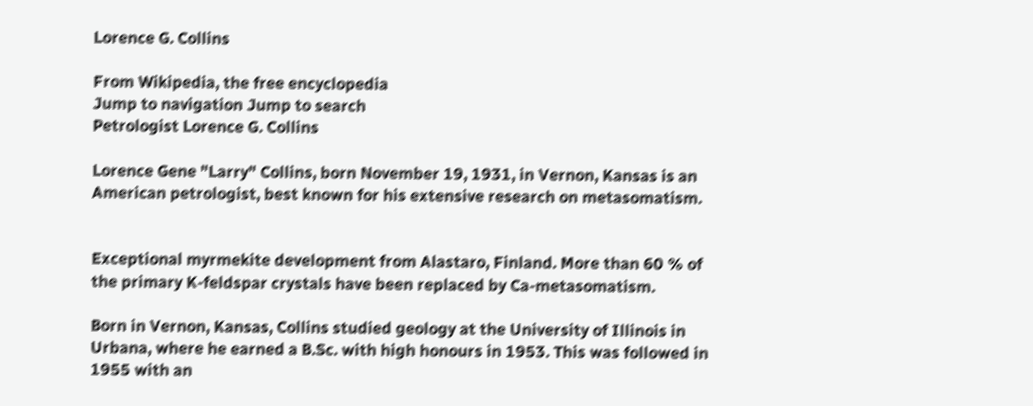Lorence G. Collins

From Wikipedia, the free encyclopedia
Jump to navigation Jump to search
Petrologist Lorence G. Collins

Lorence Gene "Larry" Collins, born November 19, 1931, in Vernon, Kansas is an American petrologist, best known for his extensive research on metasomatism.


Exceptional myrmekite development from Alastaro, Finland. More than 60 % of the primary K-feldspar crystals have been replaced by Ca-metasomatism.

Born in Vernon, Kansas, Collins studied geology at the University of Illinois in Urbana, where he earned a B.Sc. with high honours in 1953. This was followed in 1955 with an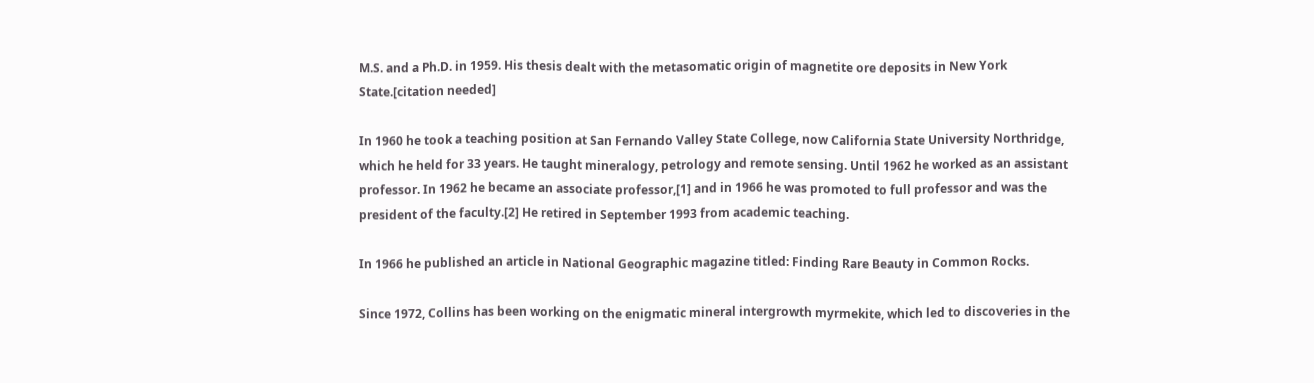M.S. and a Ph.D. in 1959. His thesis dealt with the metasomatic origin of magnetite ore deposits in New York State.[citation needed]

In 1960 he took a teaching position at San Fernando Valley State College, now California State University Northridge, which he held for 33 years. He taught mineralogy, petrology and remote sensing. Until 1962 he worked as an assistant professor. In 1962 he became an associate professor,[1] and in 1966 he was promoted to full professor and was the president of the faculty.[2] He retired in September 1993 from academic teaching.

In 1966 he published an article in National Geographic magazine titled: Finding Rare Beauty in Common Rocks.

Since 1972, Collins has been working on the enigmatic mineral intergrowth myrmekite, which led to discoveries in the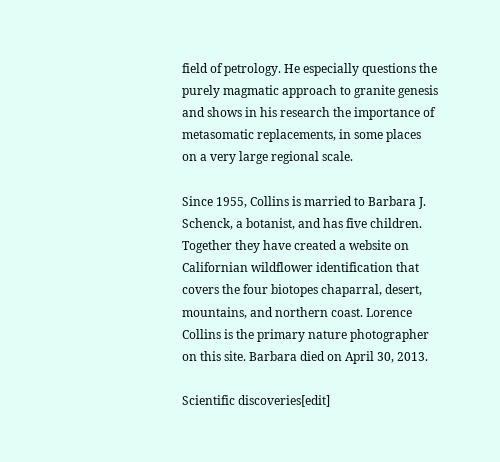field of petrology. He especially questions the purely magmatic approach to granite genesis and shows in his research the importance of metasomatic replacements, in some places on a very large regional scale.

Since 1955, Collins is married to Barbara J. Schenck, a botanist, and has five children. Together they have created a website on Californian wildflower identification that covers the four biotopes chaparral, desert, mountains, and northern coast. Lorence Collins is the primary nature photographer on this site. Barbara died on April 30, 2013.

Scientific discoveries[edit]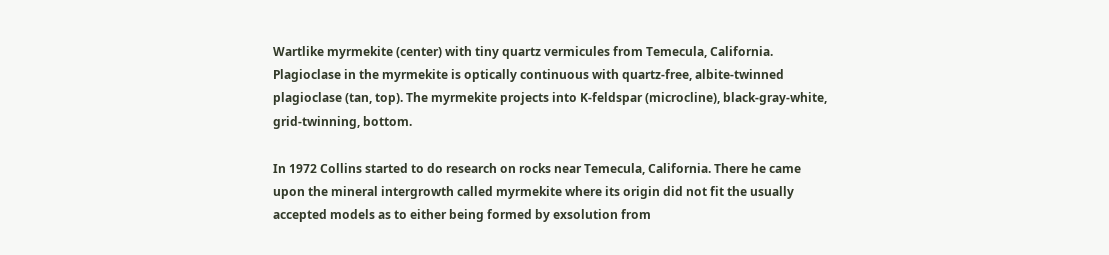Wartlike myrmekite (center) with tiny quartz vermicules from Temecula, California. Plagioclase in the myrmekite is optically continuous with quartz-free, albite-twinned plagioclase (tan, top). The myrmekite projects into K-feldspar (microcline), black-gray-white, grid-twinning, bottom.

In 1972 Collins started to do research on rocks near Temecula, California. There he came upon the mineral intergrowth called myrmekite where its origin did not fit the usually accepted models as to either being formed by exsolution from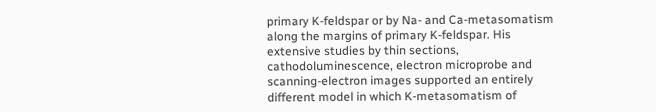primary K-feldspar or by Na- and Ca-metasomatism along the margins of primary K-feldspar. His extensive studies by thin sections, cathodoluminescence, electron microprobe and scanning-electron images supported an entirely different model in which K-metasomatism of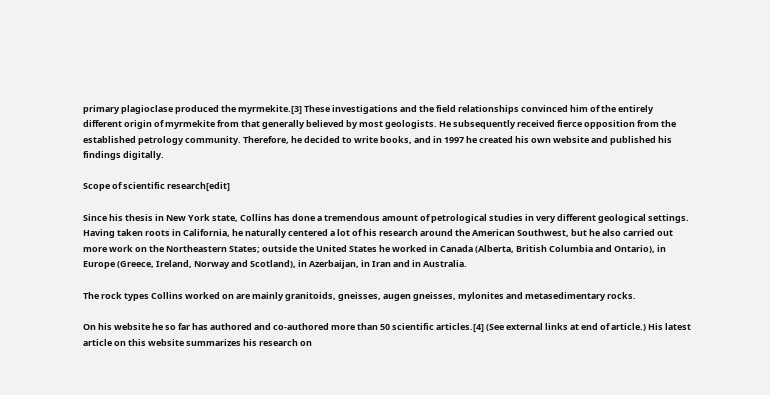primary plagioclase produced the myrmekite.[3] These investigations and the field relationships convinced him of the entirely different origin of myrmekite from that generally believed by most geologists. He subsequently received fierce opposition from the established petrology community. Therefore, he decided to write books, and in 1997 he created his own website and published his findings digitally.

Scope of scientific research[edit]

Since his thesis in New York state, Collins has done a tremendous amount of petrological studies in very different geological settings. Having taken roots in California, he naturally centered a lot of his research around the American Southwest, but he also carried out more work on the Northeastern States; outside the United States he worked in Canada (Alberta, British Columbia and Ontario), in Europe (Greece, Ireland, Norway and Scotland), in Azerbaijan, in Iran and in Australia.

The rock types Collins worked on are mainly granitoids, gneisses, augen gneisses, mylonites and metasedimentary rocks.

On his website he so far has authored and co-authored more than 50 scientific articles.[4] (See external links at end of article.) His latest article on this website summarizes his research on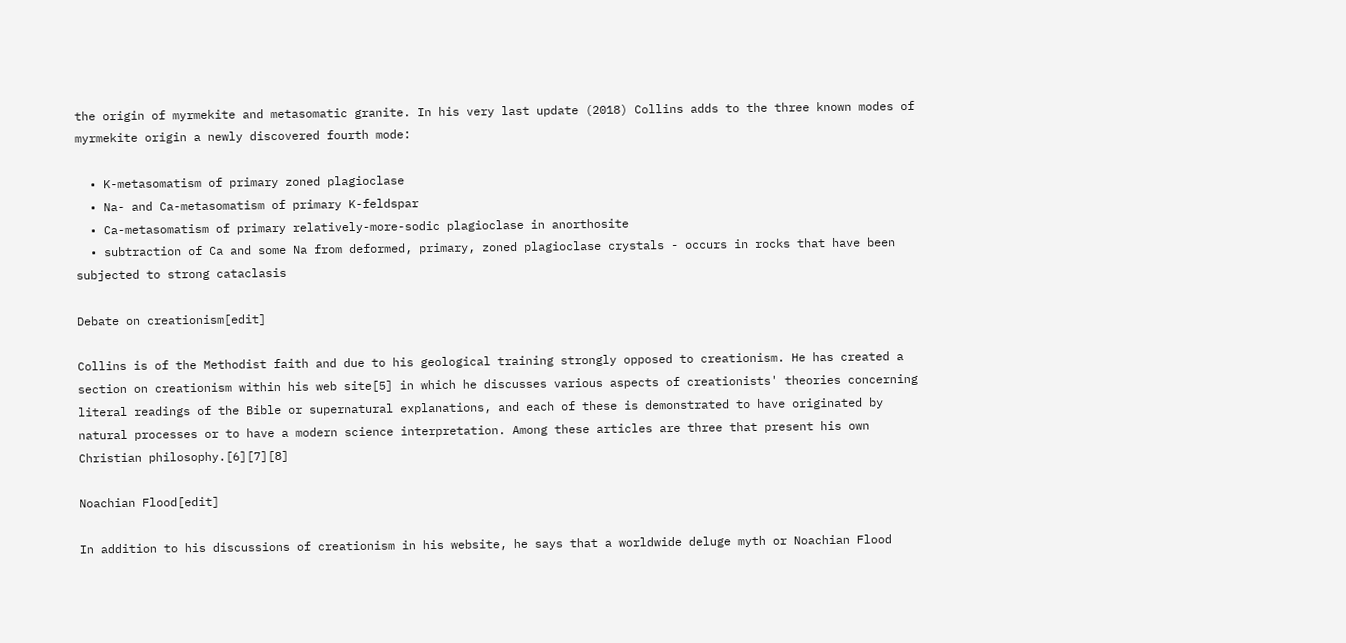the origin of myrmekite and metasomatic granite. In his very last update (2018) Collins adds to the three known modes of myrmekite origin a newly discovered fourth mode:

  • K-metasomatism of primary zoned plagioclase
  • Na- and Ca-metasomatism of primary K-feldspar
  • Ca-metasomatism of primary relatively-more-sodic plagioclase in anorthosite
  • subtraction of Ca and some Na from deformed, primary, zoned plagioclase crystals - occurs in rocks that have been subjected to strong cataclasis

Debate on creationism[edit]

Collins is of the Methodist faith and due to his geological training strongly opposed to creationism. He has created a section on creationism within his web site[5] in which he discusses various aspects of creationists' theories concerning literal readings of the Bible or supernatural explanations, and each of these is demonstrated to have originated by natural processes or to have a modern science interpretation. Among these articles are three that present his own Christian philosophy.[6][7][8]

Noachian Flood[edit]

In addition to his discussions of creationism in his website, he says that a worldwide deluge myth or Noachian Flood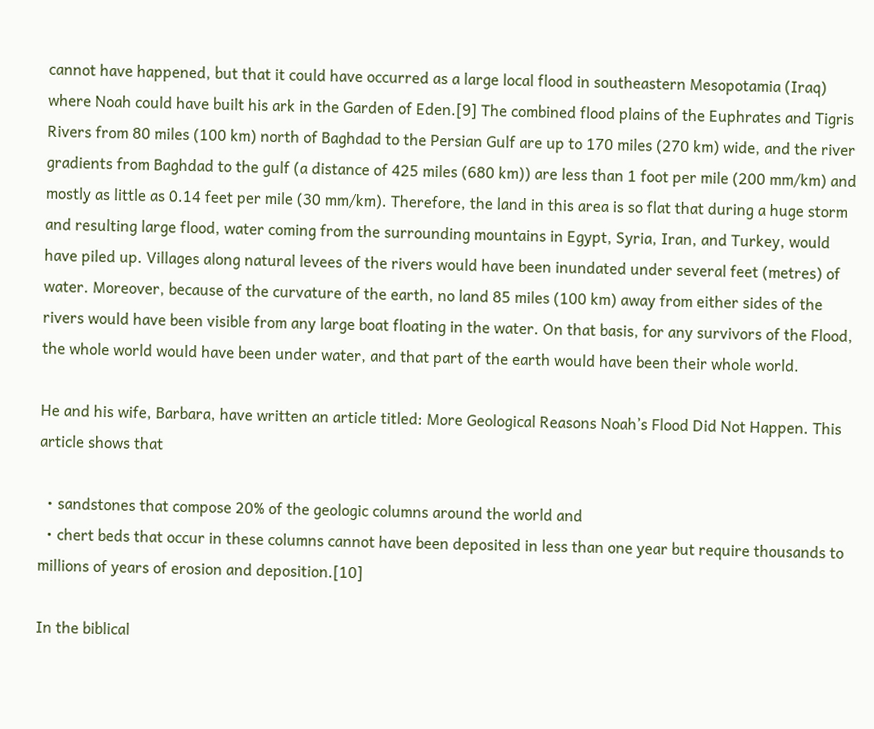cannot have happened, but that it could have occurred as a large local flood in southeastern Mesopotamia (Iraq) where Noah could have built his ark in the Garden of Eden.[9] The combined flood plains of the Euphrates and Tigris Rivers from 80 miles (100 km) north of Baghdad to the Persian Gulf are up to 170 miles (270 km) wide, and the river gradients from Baghdad to the gulf (a distance of 425 miles (680 km)) are less than 1 foot per mile (200 mm/km) and mostly as little as 0.14 feet per mile (30 mm/km). Therefore, the land in this area is so flat that during a huge storm and resulting large flood, water coming from the surrounding mountains in Egypt, Syria, Iran, and Turkey, would have piled up. Villages along natural levees of the rivers would have been inundated under several feet (metres) of water. Moreover, because of the curvature of the earth, no land 85 miles (100 km) away from either sides of the rivers would have been visible from any large boat floating in the water. On that basis, for any survivors of the Flood, the whole world would have been under water, and that part of the earth would have been their whole world.

He and his wife, Barbara, have written an article titled: More Geological Reasons Noah’s Flood Did Not Happen. This article shows that

  • sandstones that compose 20% of the geologic columns around the world and
  • chert beds that occur in these columns cannot have been deposited in less than one year but require thousands to millions of years of erosion and deposition.[10]

In the biblical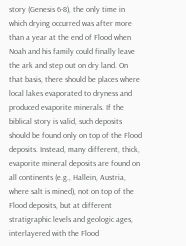story (Genesis 6-8), the only time in which drying occurred was after more than a year at the end of Flood when Noah and his family could finally leave the ark and step out on dry land. On that basis, there should be places where local lakes evaporated to dryness and produced evaporite minerals. If the biblical story is valid, such deposits should be found only on top of the Flood deposits. Instead, many different, thick, evaporite mineral deposits are found on all continents (e.g., Hallein, Austria, where salt is mined), not on top of the Flood deposits, but at different stratigraphic levels and geologic ages, interlayered with the Flood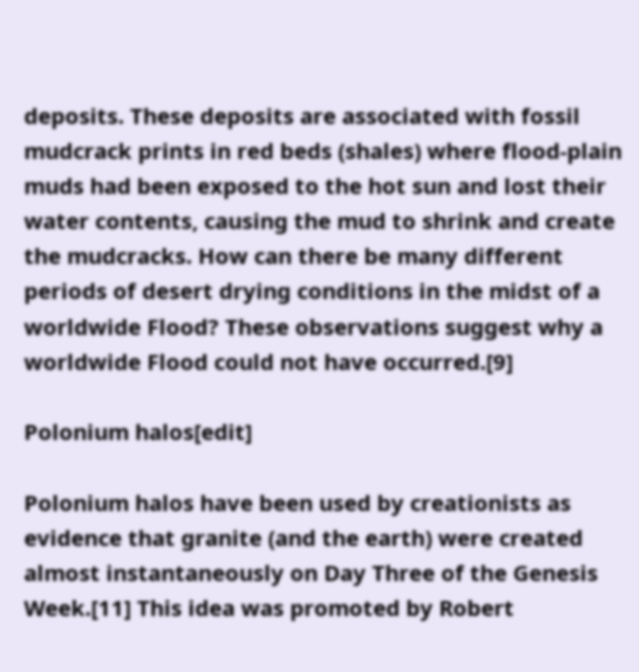deposits. These deposits are associated with fossil mudcrack prints in red beds (shales) where flood-plain muds had been exposed to the hot sun and lost their water contents, causing the mud to shrink and create the mudcracks. How can there be many different periods of desert drying conditions in the midst of a worldwide Flood? These observations suggest why a worldwide Flood could not have occurred.[9]

Polonium halos[edit]

Polonium halos have been used by creationists as evidence that granite (and the earth) were created almost instantaneously on Day Three of the Genesis Week.[11] This idea was promoted by Robert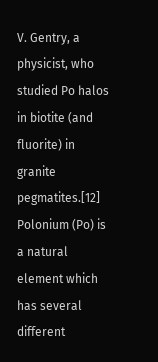V. Gentry, a physicist, who studied Po halos in biotite (and fluorite) in granite pegmatites.[12] Polonium (Po) is a natural element which has several different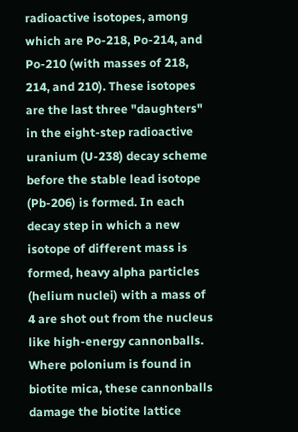radioactive isotopes, among which are Po-218, Po-214, and Po-210 (with masses of 218, 214, and 210). These isotopes are the last three "daughters" in the eight-step radioactive uranium (U-238) decay scheme before the stable lead isotope (Pb-206) is formed. In each decay step in which a new isotope of different mass is formed, heavy alpha particles (helium nuclei) with a mass of 4 are shot out from the nucleus like high-energy cannonballs. Where polonium is found in biotite mica, these cannonballs damage the biotite lattice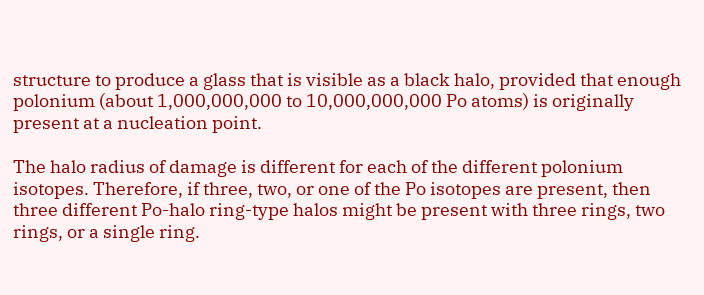structure to produce a glass that is visible as a black halo, provided that enough polonium (about 1,000,000,000 to 10,000,000,000 Po atoms) is originally present at a nucleation point.

The halo radius of damage is different for each of the different polonium isotopes. Therefore, if three, two, or one of the Po isotopes are present, then three different Po-halo ring-type halos might be present with three rings, two rings, or a single ring.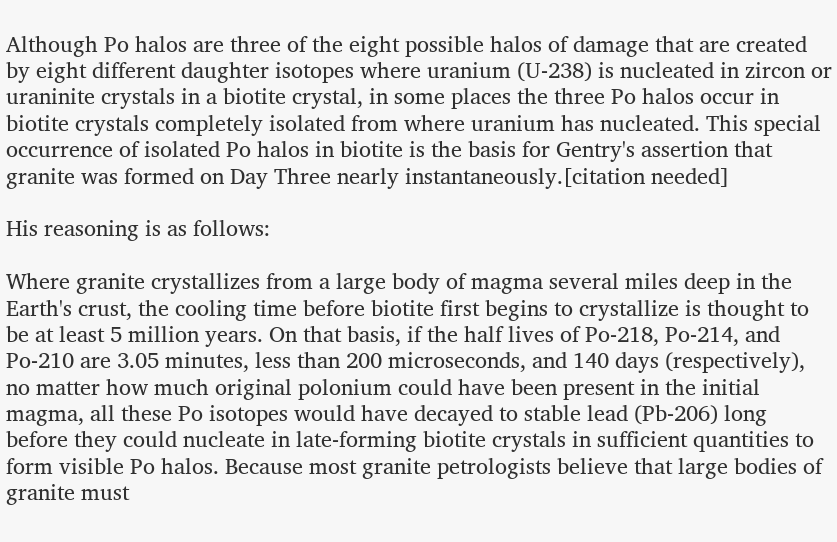Although Po halos are three of the eight possible halos of damage that are created by eight different daughter isotopes where uranium (U-238) is nucleated in zircon or uraninite crystals in a biotite crystal, in some places the three Po halos occur in biotite crystals completely isolated from where uranium has nucleated. This special occurrence of isolated Po halos in biotite is the basis for Gentry's assertion that granite was formed on Day Three nearly instantaneously.[citation needed]

His reasoning is as follows:

Where granite crystallizes from a large body of magma several miles deep in the Earth's crust, the cooling time before biotite first begins to crystallize is thought to be at least 5 million years. On that basis, if the half lives of Po-218, Po-214, and Po-210 are 3.05 minutes, less than 200 microseconds, and 140 days (respectively), no matter how much original polonium could have been present in the initial magma, all these Po isotopes would have decayed to stable lead (Pb-206) long before they could nucleate in late-forming biotite crystals in sufficient quantities to form visible Po halos. Because most granite petrologists believe that large bodies of granite must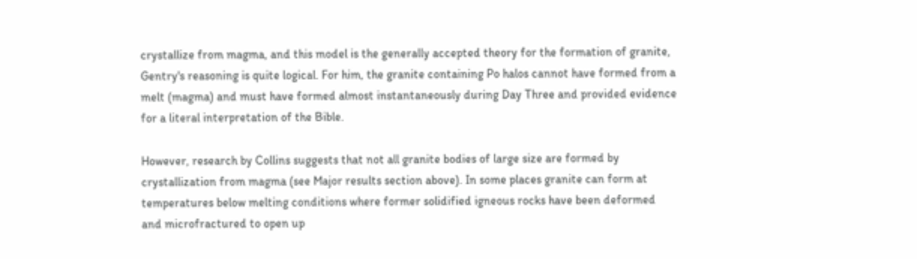crystallize from magma, and this model is the generally accepted theory for the formation of granite, Gentry's reasoning is quite logical. For him, the granite containing Po halos cannot have formed from a melt (magma) and must have formed almost instantaneously during Day Three and provided evidence for a literal interpretation of the Bible.

However, research by Collins suggests that not all granite bodies of large size are formed by crystallization from magma (see Major results section above). In some places granite can form at temperatures below melting conditions where former solidified igneous rocks have been deformed and microfractured to open up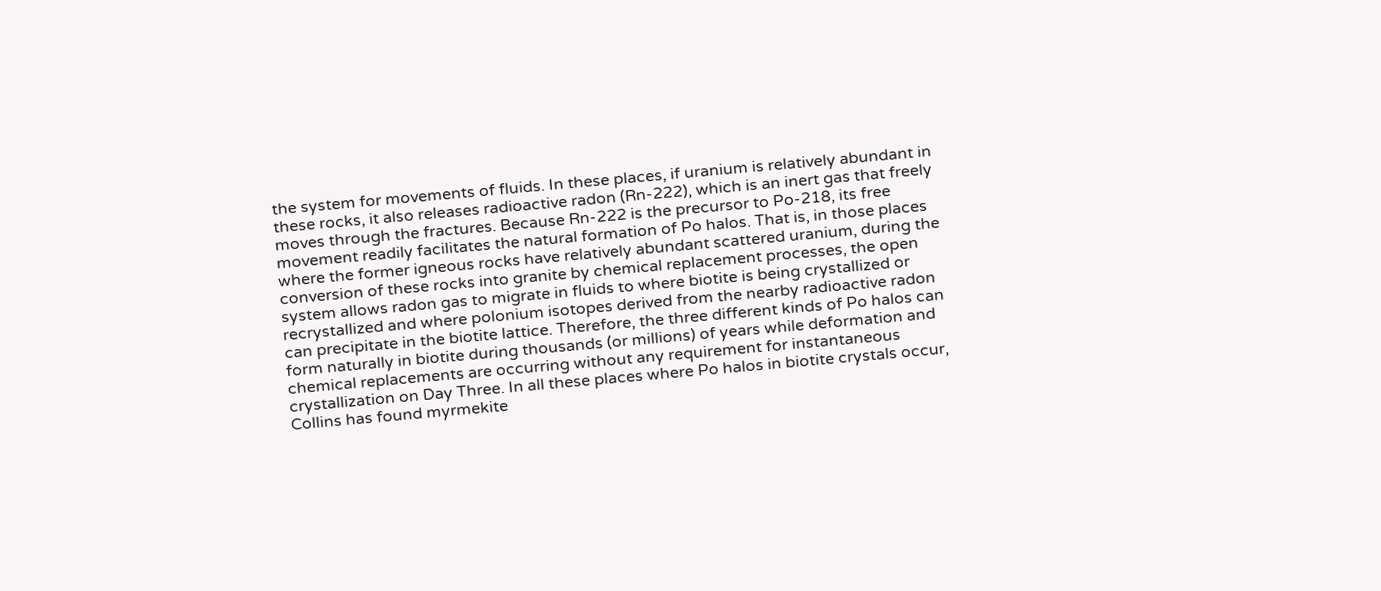the system for movements of fluids. In these places, if uranium is relatively abundant in these rocks, it also releases radioactive radon (Rn-222), which is an inert gas that freely moves through the fractures. Because Rn-222 is the precursor to Po-218, its free movement readily facilitates the natural formation of Po halos. That is, in those places where the former igneous rocks have relatively abundant scattered uranium, during the conversion of these rocks into granite by chemical replacement processes, the open system allows radon gas to migrate in fluids to where biotite is being crystallized or recrystallized and where polonium isotopes derived from the nearby radioactive radon can precipitate in the biotite lattice. Therefore, the three different kinds of Po halos can form naturally in biotite during thousands (or millions) of years while deformation and chemical replacements are occurring without any requirement for instantaneous crystallization on Day Three. In all these places where Po halos in biotite crystals occur, Collins has found myrmekite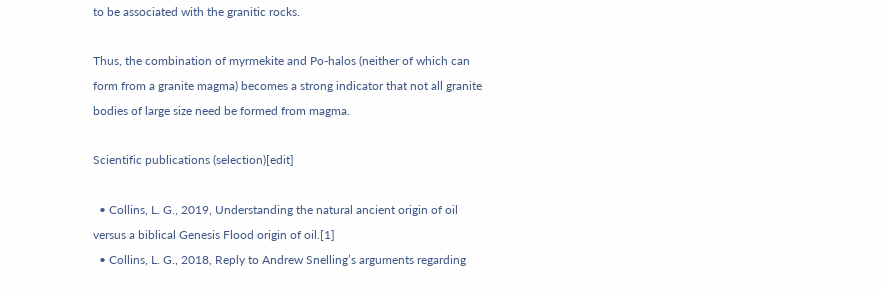to be associated with the granitic rocks.

Thus, the combination of myrmekite and Po-halos (neither of which can form from a granite magma) becomes a strong indicator that not all granite bodies of large size need be formed from magma.

Scientific publications (selection)[edit]

  • Collins, L. G., 2019, Understanding the natural ancient origin of oil versus a biblical Genesis Flood origin of oil.[1]
  • Collins, L. G., 2018, Reply to Andrew Snelling’s arguments regarding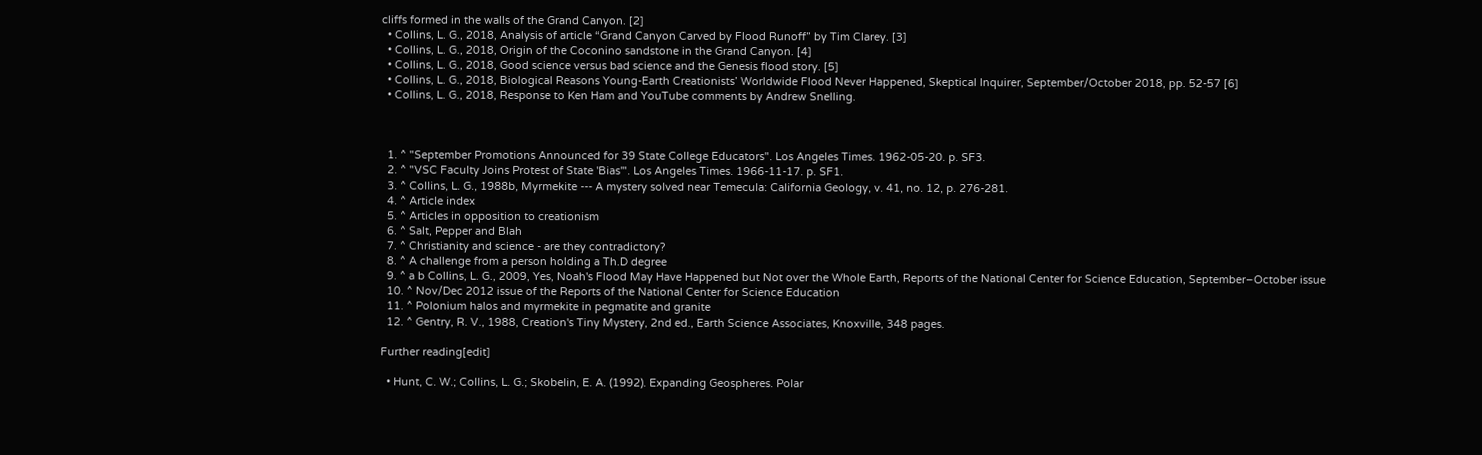cliffs formed in the walls of the Grand Canyon. [2]
  • Collins, L. G., 2018, Analysis of article “Grand Canyon Carved by Flood Runoff” by Tim Clarey. [3]
  • Collins, L. G., 2018, Origin of the Coconino sandstone in the Grand Canyon. [4]
  • Collins, L. G., 2018, Good science versus bad science and the Genesis flood story. [5]
  • Collins, L. G., 2018, Biological Reasons Young-Earth Creationists’ Worldwide Flood Never Happened, Skeptical Inquirer, September/October 2018, pp. 52-57 [6]
  • Collins, L. G., 2018, Response to Ken Ham and YouTube comments by Andrew Snelling.



  1. ^ "September Promotions Announced for 39 State College Educators". Los Angeles Times. 1962-05-20. p. SF3.
  2. ^ "VSC Faculty Joins Protest of State 'Bias'". Los Angeles Times. 1966-11-17. p. SF1.
  3. ^ Collins, L. G., 1988b, Myrmekite --- A mystery solved near Temecula: California Geology, v. 41, no. 12, p. 276-281.
  4. ^ Article index
  5. ^ Articles in opposition to creationism
  6. ^ Salt, Pepper and Blah
  7. ^ Christianity and science - are they contradictory?
  8. ^ A challenge from a person holding a Th.D degree
  9. ^ a b Collins, L. G., 2009, Yes, Noah's Flood May Have Happened but Not over the Whole Earth, Reports of the National Center for Science Education, September–October issue
  10. ^ Nov/Dec 2012 issue of the Reports of the National Center for Science Education
  11. ^ Polonium halos and myrmekite in pegmatite and granite
  12. ^ Gentry, R. V., 1988, Creation's Tiny Mystery, 2nd ed., Earth Science Associates, Knoxville, 348 pages.

Further reading[edit]

  • Hunt, C. W.; Collins, L. G.; Skobelin, E. A. (1992). Expanding Geospheres. Polar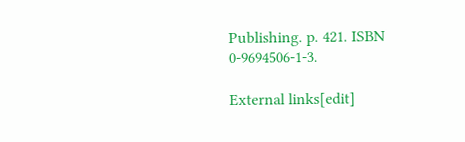Publishing. p. 421. ISBN 0-9694506-1-3.

External links[edit]